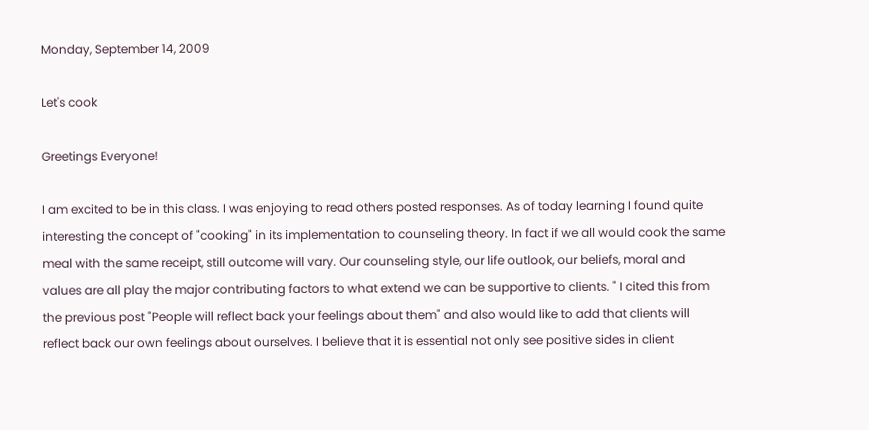Monday, September 14, 2009

Let's cook

Greetings Everyone!

I am excited to be in this class. I was enjoying to read others posted responses. As of today learning I found quite interesting the concept of "cooking" in its implementation to counseling theory. In fact if we all would cook the same meal with the same receipt, still outcome will vary. Our counseling style, our life outlook, our beliefs, moral and values are all play the major contributing factors to what extend we can be supportive to clients. " I cited this from the previous post "People will reflect back your feelings about them" and also would like to add that clients will reflect back our own feelings about ourselves. I believe that it is essential not only see positive sides in client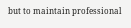but to maintain professional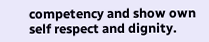competency and show own self respect and dignity.